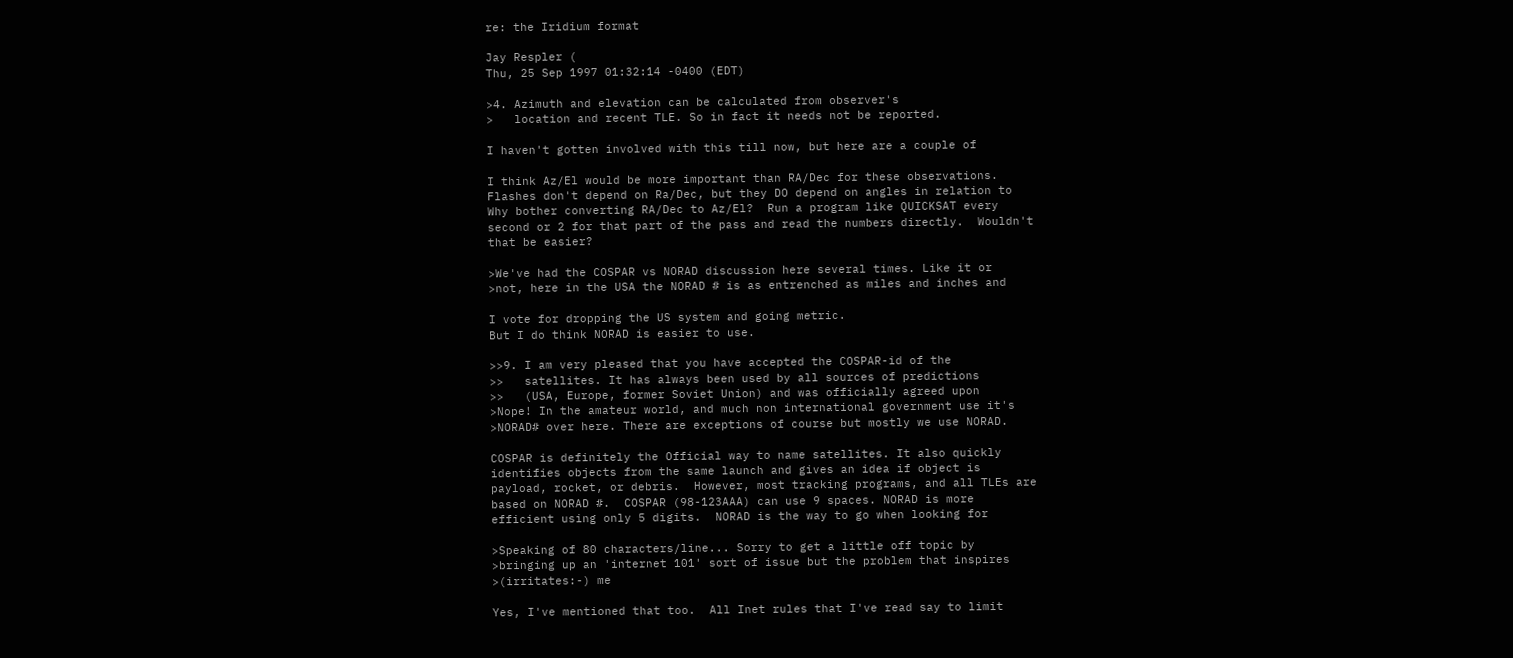re: the Iridium format

Jay Respler (
Thu, 25 Sep 1997 01:32:14 -0400 (EDT)

>4. Azimuth and elevation can be calculated from observer's
>   location and recent TLE. So in fact it needs not be reported.

I haven't gotten involved with this till now, but here are a couple of

I think Az/El would be more important than RA/Dec for these observations.
Flashes don't depend on Ra/Dec, but they DO depend on angles in relation to
Why bother converting RA/Dec to Az/El?  Run a program like QUICKSAT every
second or 2 for that part of the pass and read the numbers directly.  Wouldn't
that be easier?

>We've had the COSPAR vs NORAD discussion here several times. Like it or
>not, here in the USA the NORAD # is as entrenched as miles and inches and

I vote for dropping the US system and going metric.
But I do think NORAD is easier to use.

>>9. I am very pleased that you have accepted the COSPAR-id of the
>>   satellites. It has always been used by all sources of predictions
>>   (USA, Europe, former Soviet Union) and was officially agreed upon
>Nope! In the amateur world, and much non international government use it's
>NORAD# over here. There are exceptions of course but mostly we use NORAD.

COSPAR is definitely the Official way to name satellites. It also quickly
identifies objects from the same launch and gives an idea if object is
payload, rocket, or debris.  However, most tracking programs, and all TLEs are
based on NORAD #.  COSPAR (98-123AAA) can use 9 spaces. NORAD is more
efficient using only 5 digits.  NORAD is the way to go when looking for

>Speaking of 80 characters/line... Sorry to get a little off topic by
>bringing up an 'internet 101' sort of issue but the problem that inspires
>(irritates:-) me

Yes, I've mentioned that too.  All Inet rules that I've read say to limit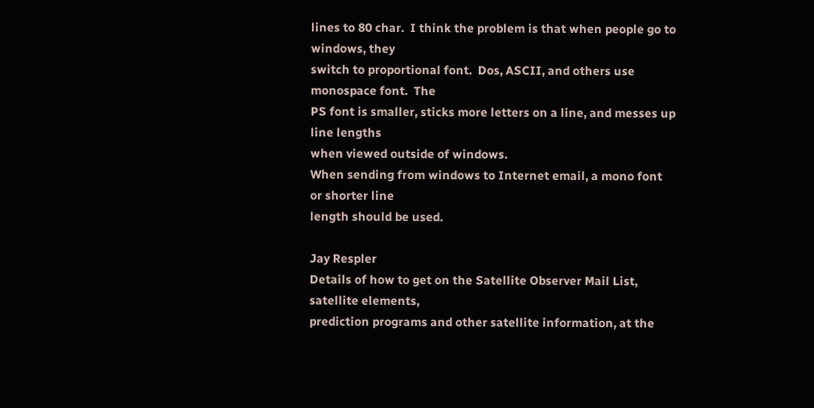lines to 80 char.  I think the problem is that when people go to windows, they
switch to proportional font.  Dos, ASCII, and others use monospace font.  The
PS font is smaller, sticks more letters on a line, and messes up line lengths
when viewed outside of windows.
When sending from windows to Internet email, a mono font or shorter line
length should be used.

Jay Respler
Details of how to get on the Satellite Observer Mail List, satellite elements,
prediction programs and other satellite information, at the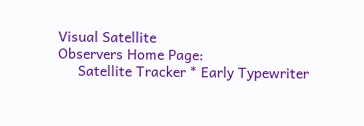Visual Satellite
Observers Home Page:
     Satellite Tracker * Early Typewriter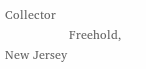Collector
                Freehold,  New Jersey